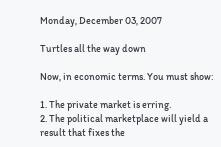Monday, December 03, 2007

Turtles all the way down

Now, in economic terms. You must show:

1. The private market is erring.
2. The political marketplace will yield a result that fixes the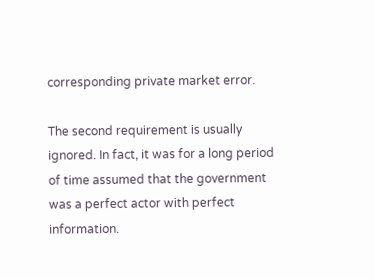corresponding private market error.

The second requirement is usually ignored. In fact, it was for a long period of time assumed that the government was a perfect actor with perfect information.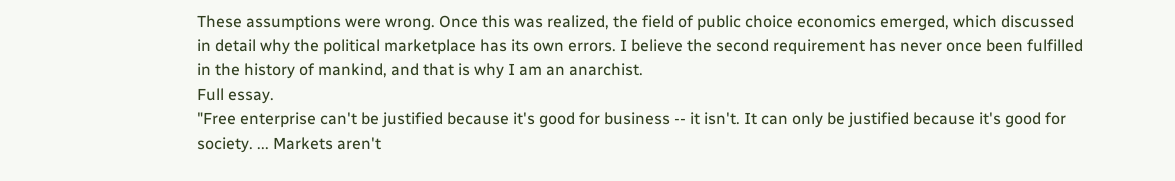These assumptions were wrong. Once this was realized, the field of public choice economics emerged, which discussed in detail why the political marketplace has its own errors. I believe the second requirement has never once been fulfilled in the history of mankind, and that is why I am an anarchist.
Full essay.
"Free enterprise can't be justified because it's good for business -- it isn't. It can only be justified because it's good for society. ... Markets aren't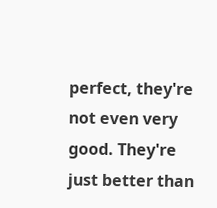perfect, they're not even very good. They're just better than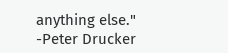anything else." -Peter Drucker